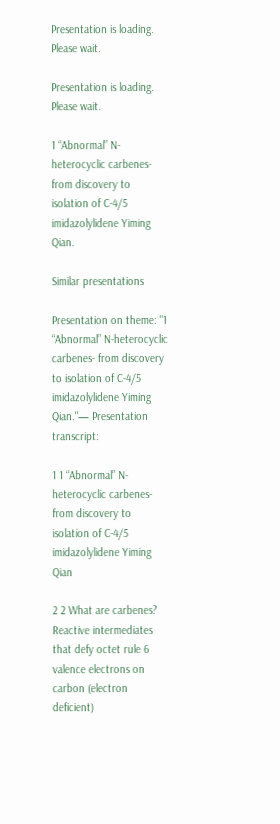Presentation is loading. Please wait.

Presentation is loading. Please wait.

1 “Abnormal” N-heterocyclic carbenes- from discovery to isolation of C-4/5 imidazolylidene Yiming Qian.

Similar presentations

Presentation on theme: "1 “Abnormal” N-heterocyclic carbenes- from discovery to isolation of C-4/5 imidazolylidene Yiming Qian."— Presentation transcript:

1 1 “Abnormal” N-heterocyclic carbenes- from discovery to isolation of C-4/5 imidazolylidene Yiming Qian

2 2 What are carbenes? Reactive intermediates that defy octet rule 6 valence electrons on carbon (electron deficient)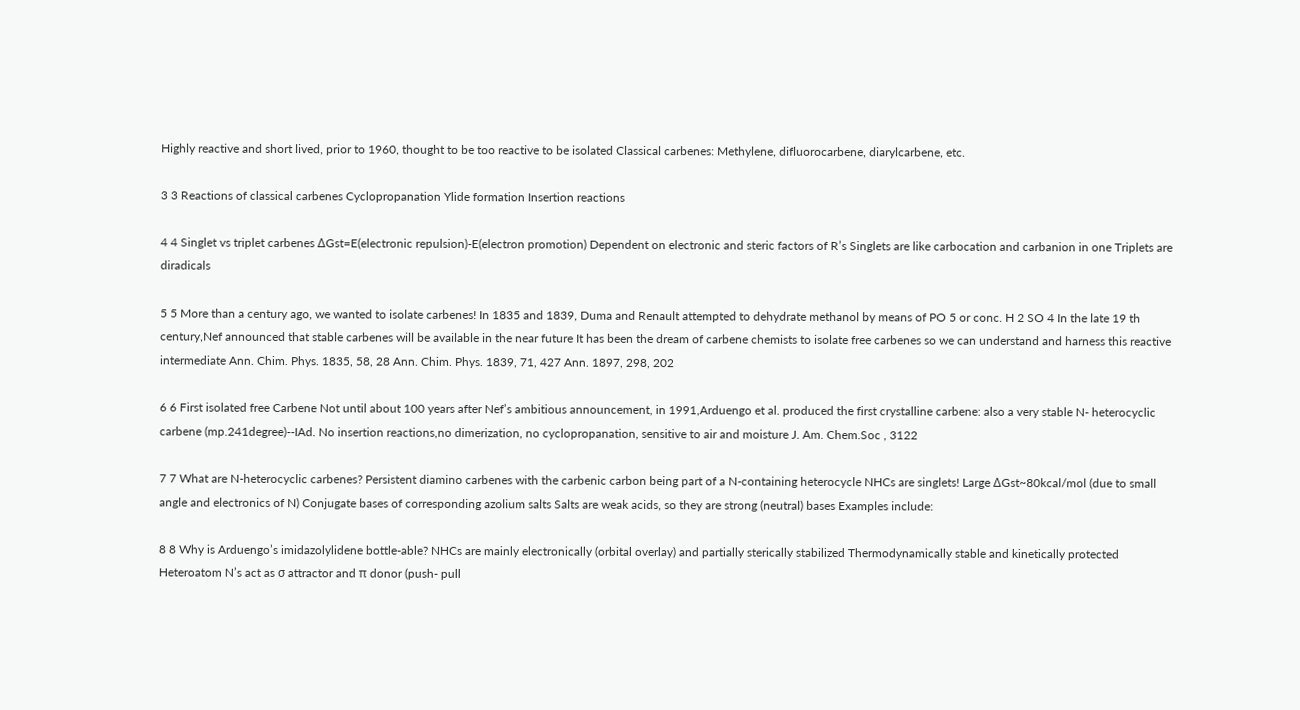Highly reactive and short lived, prior to 1960, thought to be too reactive to be isolated Classical carbenes: Methylene, difluorocarbene, diarylcarbene, etc.

3 3 Reactions of classical carbenes Cyclopropanation Ylide formation Insertion reactions

4 4 Singlet vs triplet carbenes ΔGst=E(electronic repulsion)-E(electron promotion) Dependent on electronic and steric factors of R’s Singlets are like carbocation and carbanion in one Triplets are diradicals

5 5 More than a century ago, we wanted to isolate carbenes! In 1835 and 1839, Duma and Renault attempted to dehydrate methanol by means of PO 5 or conc. H 2 SO 4 In the late 19 th century,Nef announced that stable carbenes will be available in the near future It has been the dream of carbene chemists to isolate free carbenes so we can understand and harness this reactive intermediate Ann. Chim. Phys. 1835, 58, 28 Ann. Chim. Phys. 1839, 71, 427 Ann. 1897, 298, 202

6 6 First isolated free Carbene Not until about 100 years after Nef’s ambitious announcement, in 1991,Arduengo et al. produced the first crystalline carbene: also a very stable N- heterocyclic carbene (mp.241degree)--IAd. No insertion reactions,no dimerization, no cyclopropanation, sensitive to air and moisture J. Am. Chem.Soc , 3122

7 7 What are N-heterocyclic carbenes? Persistent diamino carbenes with the carbenic carbon being part of a N-containing heterocycle NHCs are singlets! Large ΔGst~80kcal/mol (due to small angle and electronics of N) Conjugate bases of corresponding azolium salts Salts are weak acids, so they are strong (neutral) bases Examples include:

8 8 Why is Arduengo’s imidazolylidene bottle-able? NHCs are mainly electronically (orbital overlay) and partially sterically stabilized Thermodynamically stable and kinetically protected Heteroatom N’s act as σ attractor and π donor (push- pull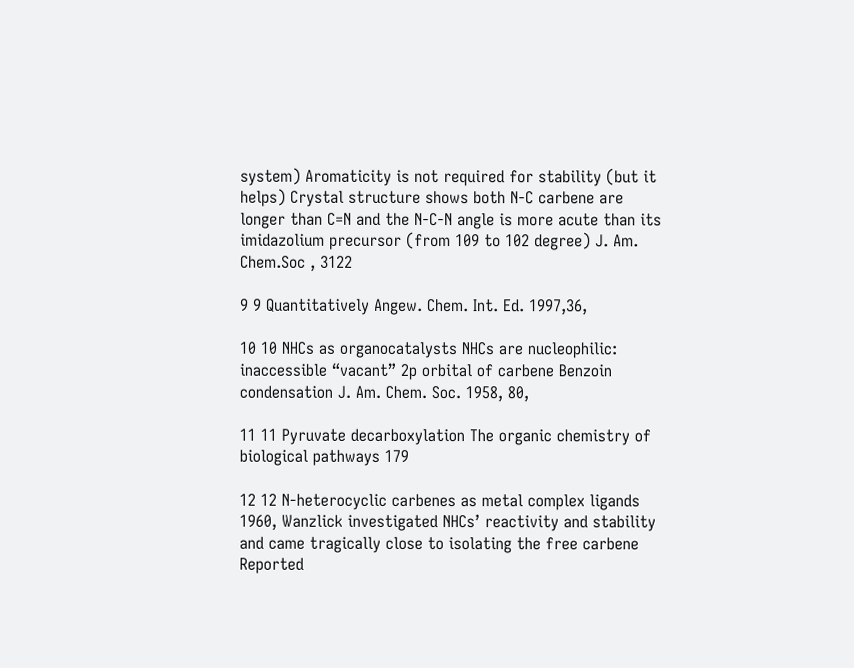system) Aromaticity is not required for stability (but it helps) Crystal structure shows both N-C carbene are longer than C=N and the N-C-N angle is more acute than its imidazolium precursor (from 109 to 102 degree) J. Am. Chem.Soc , 3122

9 9 Quantitatively Angew. Chem. Int. Ed. 1997,36,

10 10 NHCs as organocatalysts NHCs are nucleophilic: inaccessible “vacant” 2p orbital of carbene Benzoin condensation J. Am. Chem. Soc. 1958, 80,

11 11 Pyruvate decarboxylation The organic chemistry of biological pathways 179

12 12 N-heterocyclic carbenes as metal complex ligands 1960, Wanzlick investigated NHCs’ reactivity and stability and came tragically close to isolating the free carbene Reported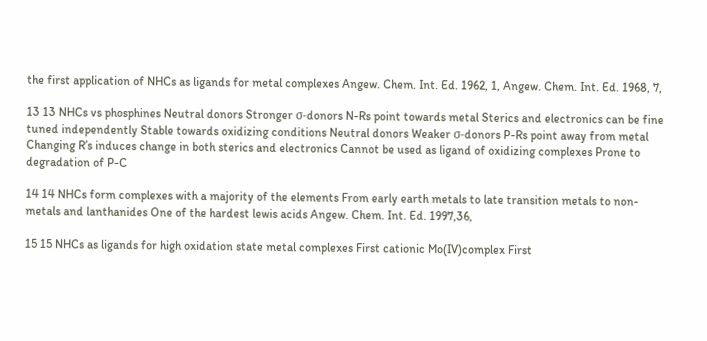the first application of NHCs as ligands for metal complexes Angew. Chem. Int. Ed. 1962, 1, Angew. Chem. Int. Ed. 1968, 7,

13 13 NHCs vs phosphines Neutral donors Stronger σ-donors N-Rs point towards metal Sterics and electronics can be fine tuned independently Stable towards oxidizing conditions Neutral donors Weaker σ-donors P-Rs point away from metal Changing R’s induces change in both sterics and electronics Cannot be used as ligand of oxidizing complexes Prone to degradation of P-C

14 14 NHCs form complexes with a majority of the elements From early earth metals to late transition metals to non-metals and lanthanides One of the hardest lewis acids Angew. Chem. Int. Ed. 1997,36,

15 15 NHCs as ligands for high oxidation state metal complexes First cationic Mo(IV)complex First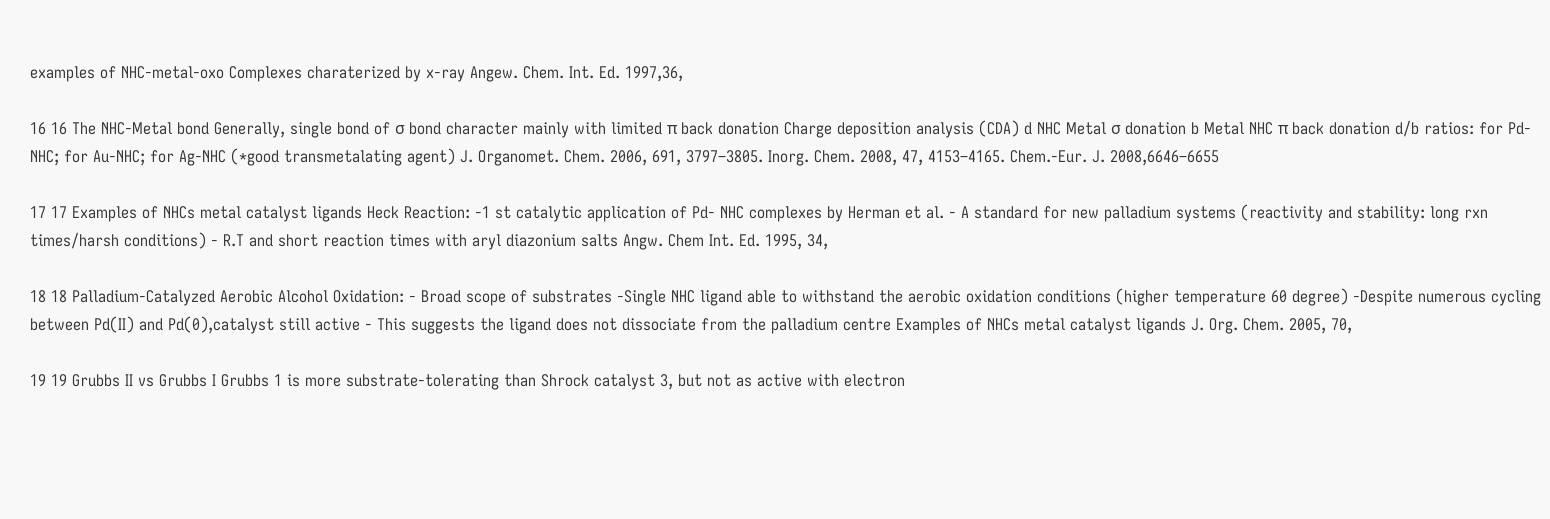examples of NHC-metal-oxo Complexes charaterized by x-ray Angew. Chem. Int. Ed. 1997,36,

16 16 The NHC-Metal bond Generally, single bond of σ bond character mainly with limited π back donation Charge deposition analysis (CDA) d NHC Metal σ donation b Metal NHC π back donation d/b ratios: for Pd-NHC; for Au-NHC; for Ag-NHC (*good transmetalating agent) J. Organomet. Chem. 2006, 691, 3797–3805. Inorg. Chem. 2008, 47, 4153–4165. Chem.-Eur. J. 2008,6646–6655

17 17 Examples of NHCs metal catalyst ligands Heck Reaction: -1 st catalytic application of Pd- NHC complexes by Herman et al. - A standard for new palladium systems (reactivity and stability: long rxn times/harsh conditions) - R.T and short reaction times with aryl diazonium salts Angw. Chem Int. Ed. 1995, 34,

18 18 Palladium-Catalyzed Aerobic Alcohol Oxidation: - Broad scope of substrates -Single NHC ligand able to withstand the aerobic oxidation conditions (higher temperature 60 degree) -Despite numerous cycling between Pd(II) and Pd(0),catalyst still active - This suggests the ligand does not dissociate from the palladium centre Examples of NHCs metal catalyst ligands J. Org. Chem. 2005, 70,

19 19 Grubbs II vs Grubbs I Grubbs 1 is more substrate-tolerating than Shrock catalyst 3, but not as active with electron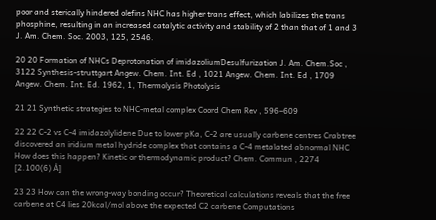poor and sterically hindered olefins NHC has higher trans effect, which labilizes the trans phosphine, resulting in an increased catalytic activity and stability of 2 than that of 1 and 3 J. Am. Chem. Soc. 2003, 125, 2546.

20 20 Formation of NHCs Deprotonation of imidazoliumDesulfurization J. Am. Chem.Soc , 3122 Synthesis-struttgart Angew. Chem. Int. Ed , 1021 Angew. Chem. Int. Ed , 1709 Angew. Chem. Int. Ed. 1962, 1, Thermolysis Photolysis

21 21 Synthetic strategies to NHC-metal complex Coord Chem Rev , 596–609

22 22 C-2 vs C-4 imidazolylidene Due to lower pKa, C-2 are usually carbene centres Crabtree discovered an iridium metal hydride complex that contains a C-4 metalated abnormal NHC How does this happen? Kinetic or thermodynamic product? Chem. Commun , 2274 [2.100(6) Å]

23 23 How can the wrong-way bonding occur? Theoretical calculations reveals that the free carbene at C4 lies 20kcal/mol above the expected C2 carbene Computations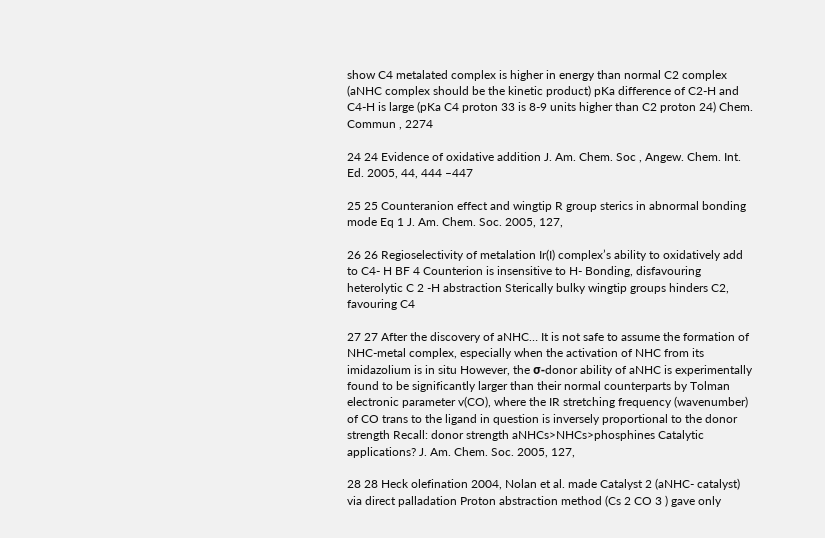show C4 metalated complex is higher in energy than normal C2 complex (aNHC complex should be the kinetic product) pKa difference of C2-H and C4-H is large (pKa C4 proton 33 is 8-9 units higher than C2 proton 24) Chem. Commun , 2274

24 24 Evidence of oxidative addition J. Am. Chem. Soc , Angew. Chem. Int. Ed. 2005, 44, 444 –447

25 25 Counteranion effect and wingtip R group sterics in abnormal bonding mode Eq 1 J. Am. Chem. Soc. 2005, 127,

26 26 Regioselectivity of metalation Ir(I) complex’s ability to oxidatively add to C4- H BF 4 Counterion is insensitive to H- Bonding, disfavouring heterolytic C 2 -H abstraction Sterically bulky wingtip groups hinders C2, favouring C4

27 27 After the discovery of aNHC… It is not safe to assume the formation of NHC-metal complex, especially when the activation of NHC from its imidazolium is in situ However, the σ-donor ability of aNHC is experimentally found to be significantly larger than their normal counterparts by Tolman electronic parameter v(CO), where the IR stretching frequency (wavenumber) of CO trans to the ligand in question is inversely proportional to the donor strength Recall: donor strength aNHCs>NHCs>phosphines Catalytic applications? J. Am. Chem. Soc. 2005, 127,

28 28 Heck olefination 2004, Nolan et al. made Catalyst 2 (aNHC- catalyst) via direct palladation Proton abstraction method (Cs 2 CO 3 ) gave only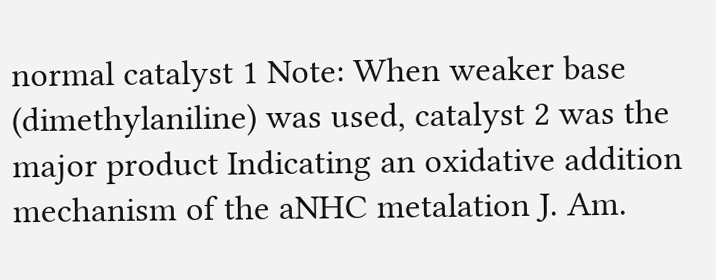normal catalyst 1 Note: When weaker base (dimethylaniline) was used, catalyst 2 was the major product Indicating an oxidative addition mechanism of the aNHC metalation J. Am.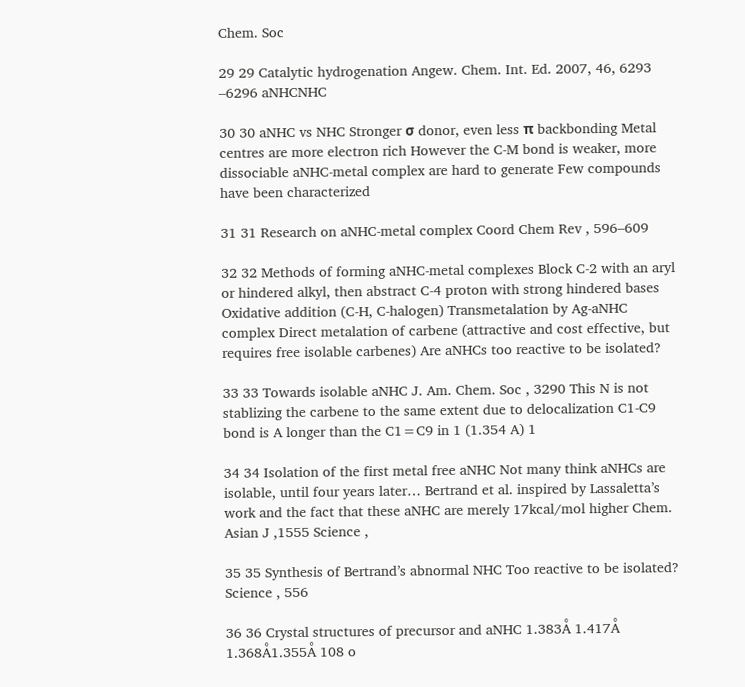Chem. Soc

29 29 Catalytic hydrogenation Angew. Chem. Int. Ed. 2007, 46, 6293 –6296 aNHCNHC

30 30 aNHC vs NHC Stronger σ donor, even less π backbonding Metal centres are more electron rich However the C-M bond is weaker, more dissociable aNHC-metal complex are hard to generate Few compounds have been characterized

31 31 Research on aNHC-metal complex Coord Chem Rev , 596–609

32 32 Methods of forming aNHC-metal complexes Block C-2 with an aryl or hindered alkyl, then abstract C-4 proton with strong hindered bases Oxidative addition (C-H, C-halogen) Transmetalation by Ag-aNHC complex Direct metalation of carbene (attractive and cost effective, but requires free isolable carbenes) Are aNHCs too reactive to be isolated?

33 33 Towards isolable aNHC J. Am. Chem. Soc , 3290 This N is not stablizing the carbene to the same extent due to delocalization C1-C9 bond is A longer than the C1=C9 in 1 (1.354 A) 1

34 34 Isolation of the first metal free aNHC Not many think aNHCs are isolable, until four years later… Bertrand et al. inspired by Lassaletta’s work and the fact that these aNHC are merely 17kcal/mol higher Chem. Asian J ,1555 Science ,

35 35 Synthesis of Bertrand’s abnormal NHC Too reactive to be isolated? Science , 556

36 36 Crystal structures of precursor and aNHC 1.383Å 1.417Å 1.368Å1.355Å 108 o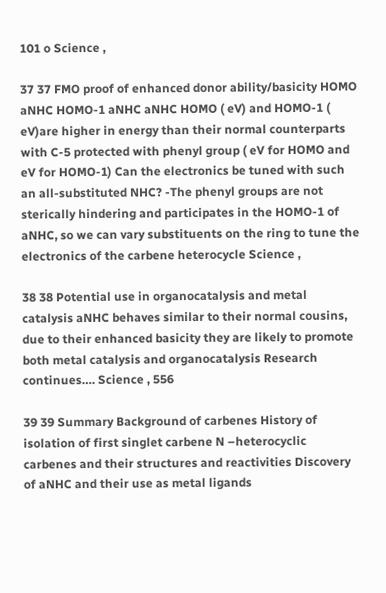101 o Science ,

37 37 FMO proof of enhanced donor ability/basicity HOMO aNHC HOMO-1 aNHC aNHC HOMO ( eV) and HOMO-1 ( eV)are higher in energy than their normal counterparts with C-5 protected with phenyl group ( eV for HOMO and eV for HOMO-1) Can the electronics be tuned with such an all-substituted NHC? -The phenyl groups are not sterically hindering and participates in the HOMO-1 of aNHC, so we can vary substituents on the ring to tune the electronics of the carbene heterocycle Science ,

38 38 Potential use in organocatalysis and metal catalysis aNHC behaves similar to their normal cousins, due to their enhanced basicity they are likely to promote both metal catalysis and organocatalysis Research continues…. Science , 556

39 39 Summary Background of carbenes History of isolation of first singlet carbene N –heterocyclic carbenes and their structures and reactivities Discovery of aNHC and their use as metal ligands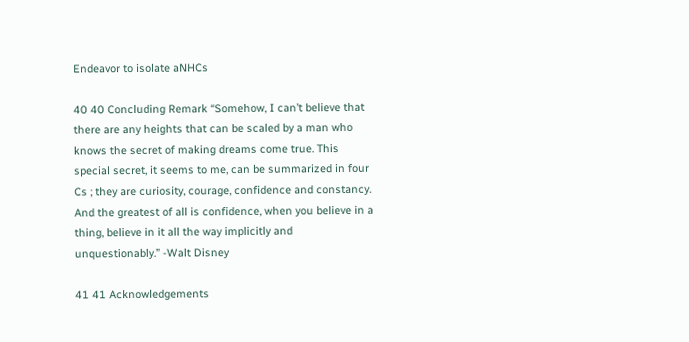Endeavor to isolate aNHCs

40 40 Concluding Remark “Somehow, I can’t believe that there are any heights that can be scaled by a man who knows the secret of making dreams come true. This special secret, it seems to me, can be summarized in four Cs ; they are curiosity, courage, confidence and constancy. And the greatest of all is confidence, when you believe in a thing, believe in it all the way implicitly and unquestionably.” -Walt Disney

41 41 Acknowledgements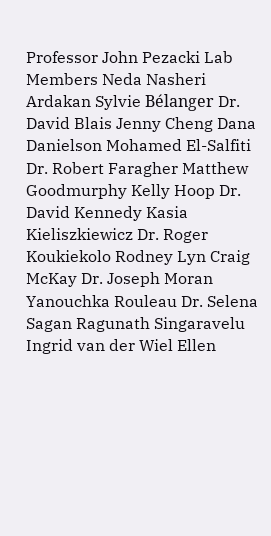Professor John Pezacki Lab Members Neda Nasheri Ardakan Sylvie Bélanger Dr. David Blais Jenny Cheng Dana Danielson Mohamed El-Salfiti Dr. Robert Faragher Matthew Goodmurphy Kelly Hoop Dr. David Kennedy Kasia Kieliszkiewicz Dr. Roger Koukiekolo Rodney Lyn Craig McKay Dr. Joseph Moran Yanouchka Rouleau Dr. Selena Sagan Ragunath Singaravelu Ingrid van der Wiel Ellen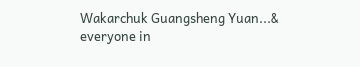Wakarchuk Guangsheng Yuan...& everyone in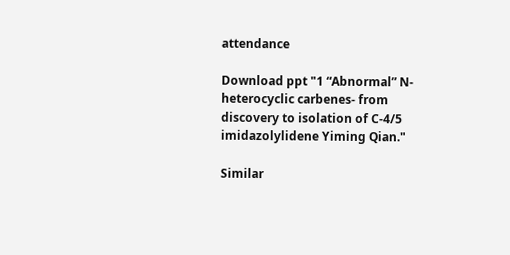attendance

Download ppt "1 “Abnormal” N-heterocyclic carbenes- from discovery to isolation of C-4/5 imidazolylidene Yiming Qian."

Similar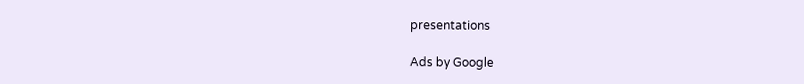presentations

Ads by Google